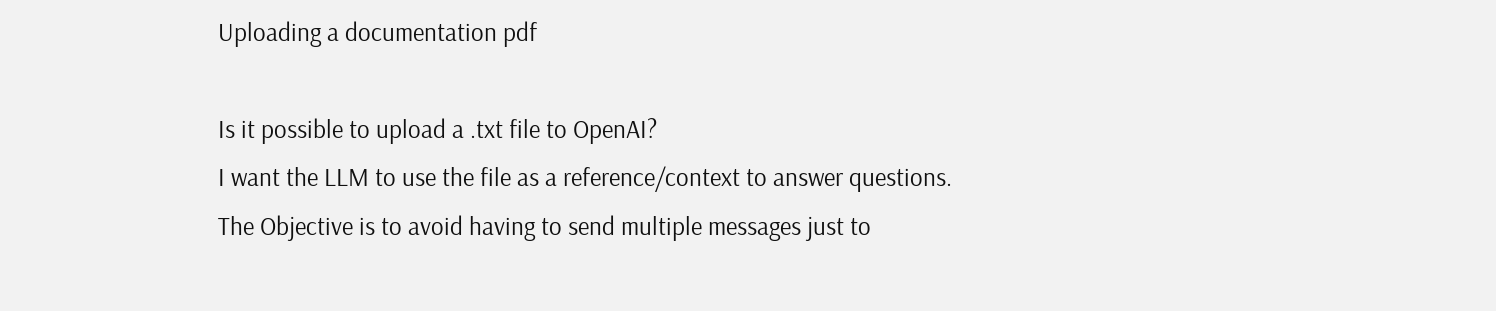Uploading a documentation pdf

Is it possible to upload a .txt file to OpenAI?
I want the LLM to use the file as a reference/context to answer questions.
The Objective is to avoid having to send multiple messages just to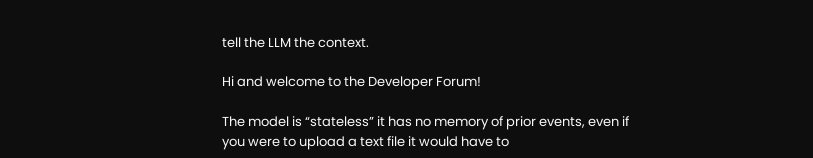tell the LLM the context.

Hi and welcome to the Developer Forum!

The model is “stateless” it has no memory of prior events, even if you were to upload a text file it would have to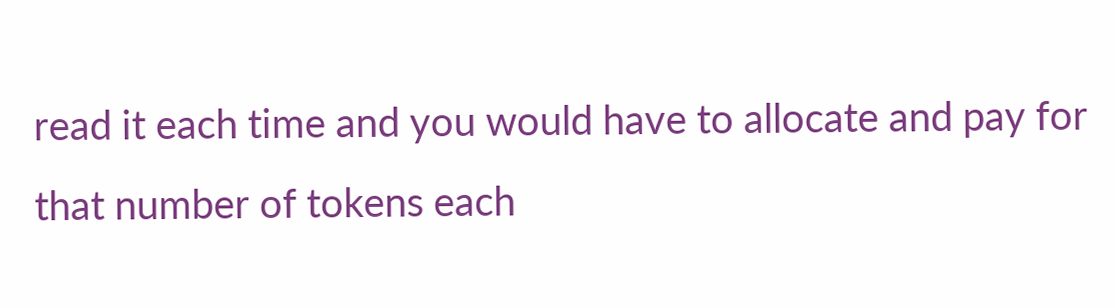read it each time and you would have to allocate and pay for that number of tokens each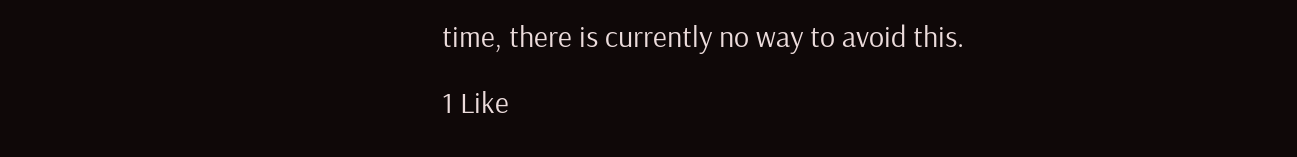time, there is currently no way to avoid this.

1 Like